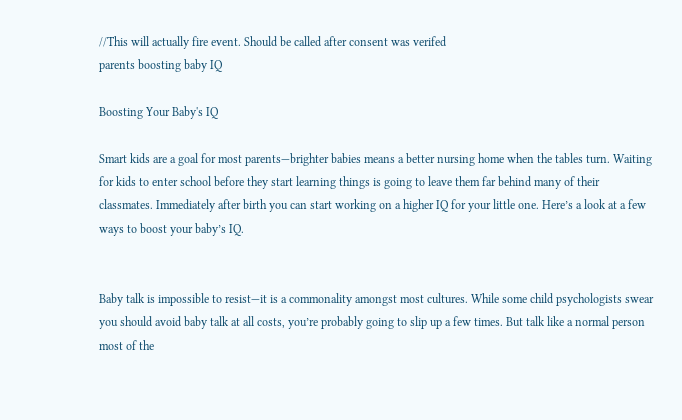//This will actually fire event. Should be called after consent was verifed
parents boosting baby IQ

Boosting Your Baby's IQ

Smart kids are a goal for most parents—brighter babies means a better nursing home when the tables turn. Waiting for kids to enter school before they start learning things is going to leave them far behind many of their classmates. Immediately after birth you can start working on a higher IQ for your little one. Here’s a look at a few ways to boost your baby’s IQ.


Baby talk is impossible to resist—it is a commonality amongst most cultures. While some child psychologists swear you should avoid baby talk at all costs, you’re probably going to slip up a few times. But talk like a normal person most of the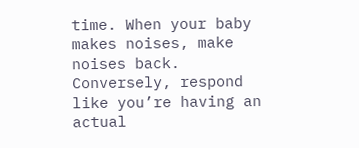time. When your baby makes noises, make noises back. Conversely, respond like you’re having an actual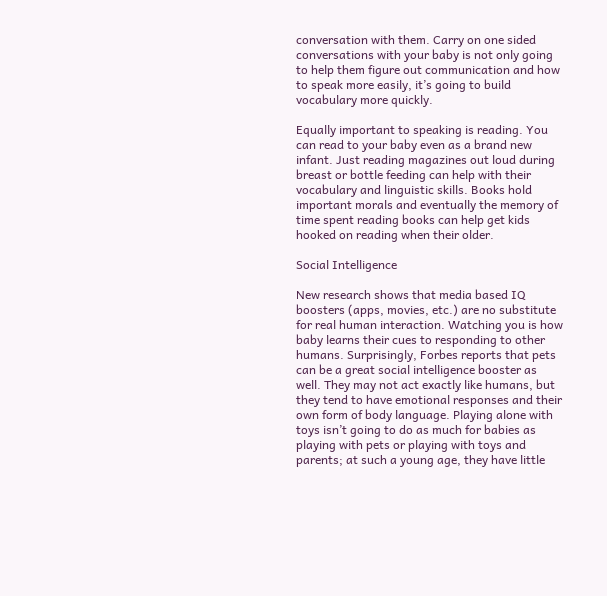conversation with them. Carry on one sided conversations with your baby is not only going to help them figure out communication and how to speak more easily, it’s going to build vocabulary more quickly.

Equally important to speaking is reading. You can read to your baby even as a brand new infant. Just reading magazines out loud during breast or bottle feeding can help with their vocabulary and linguistic skills. Books hold important morals and eventually the memory of time spent reading books can help get kids hooked on reading when their older.

Social Intelligence

New research shows that media based IQ boosters (apps, movies, etc.) are no substitute for real human interaction. Watching you is how baby learns their cues to responding to other humans. Surprisingly, Forbes reports that pets can be a great social intelligence booster as well. They may not act exactly like humans, but they tend to have emotional responses and their own form of body language. Playing alone with toys isn’t going to do as much for babies as playing with pets or playing with toys and parents; at such a young age, they have little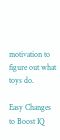motivation to figure out what toys do.

Easy Changes to Boost IQ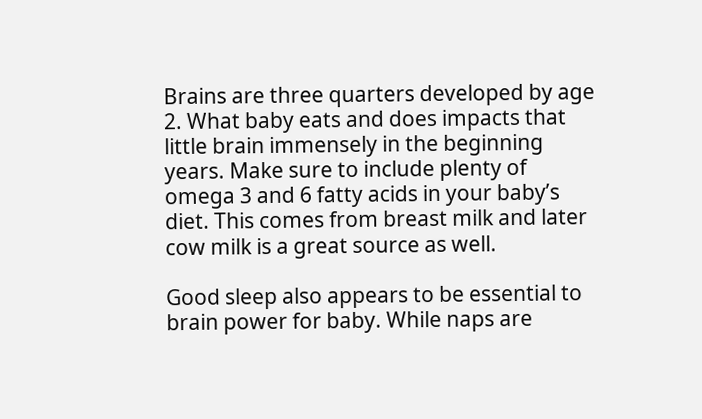Brains are three quarters developed by age 2. What baby eats and does impacts that little brain immensely in the beginning years. Make sure to include plenty of omega 3 and 6 fatty acids in your baby’s diet. This comes from breast milk and later cow milk is a great source as well.

Good sleep also appears to be essential to brain power for baby. While naps are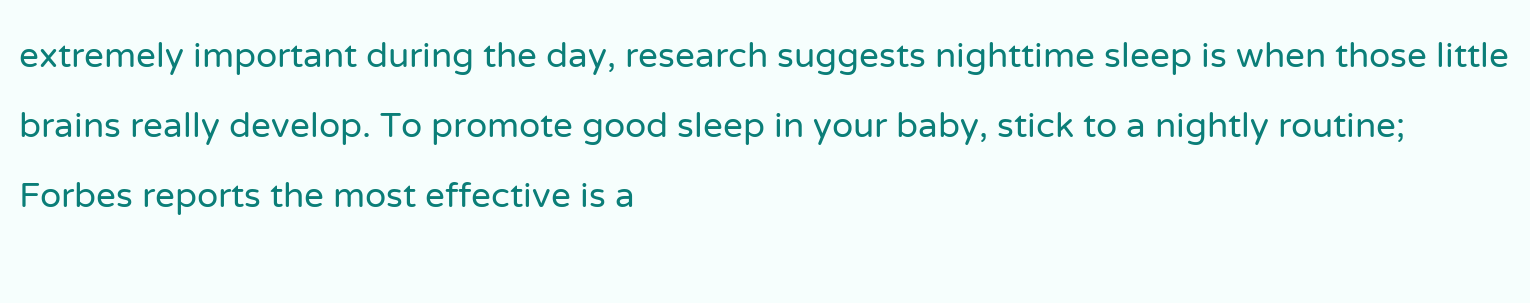extremely important during the day, research suggests nighttime sleep is when those little brains really develop. To promote good sleep in your baby, stick to a nightly routine; Forbes reports the most effective is a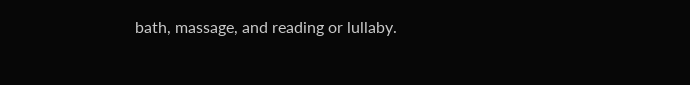bath, massage, and reading or lullaby.